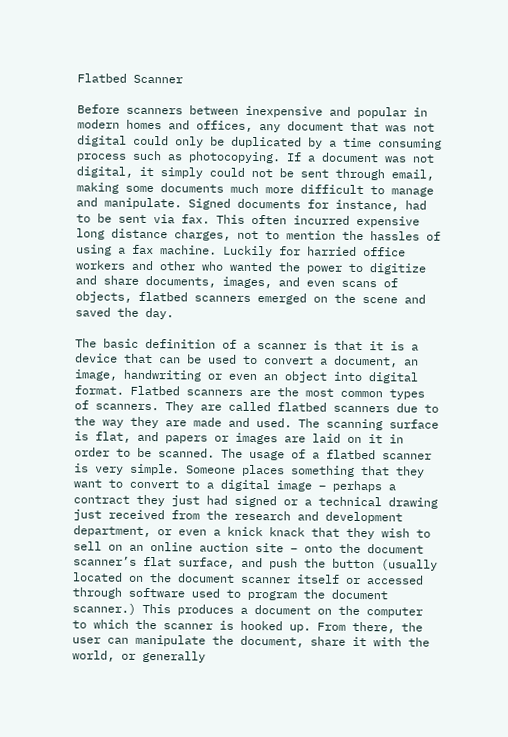Flatbed Scanner

Before scanners between inexpensive and popular in modern homes and offices, any document that was not digital could only be duplicated by a time consuming process such as photocopying. If a document was not digital, it simply could not be sent through email, making some documents much more difficult to manage and manipulate. Signed documents for instance, had to be sent via fax. This often incurred expensive long distance charges, not to mention the hassles of using a fax machine. Luckily for harried office workers and other who wanted the power to digitize and share documents, images, and even scans of objects, flatbed scanners emerged on the scene and saved the day.

The basic definition of a scanner is that it is a device that can be used to convert a document, an image, handwriting or even an object into digital format. Flatbed scanners are the most common types of scanners. They are called flatbed scanners due to the way they are made and used. The scanning surface is flat, and papers or images are laid on it in order to be scanned. The usage of a flatbed scanner is very simple. Someone places something that they want to convert to a digital image – perhaps a contract they just had signed or a technical drawing just received from the research and development department, or even a knick knack that they wish to sell on an online auction site – onto the document scanner’s flat surface, and push the button (usually located on the document scanner itself or accessed through software used to program the document scanner.) This produces a document on the computer to which the scanner is hooked up. From there, the user can manipulate the document, share it with the world, or generally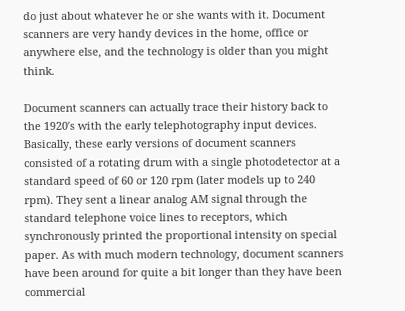do just about whatever he or she wants with it. Document scanners are very handy devices in the home, office or anywhere else, and the technology is older than you might think.

Document scanners can actually trace their history back to the 1920′s with the early telephotography input devices. Basically, these early versions of document scanners consisted of a rotating drum with a single photodetector at a standard speed of 60 or 120 rpm (later models up to 240 rpm). They sent a linear analog AM signal through the standard telephone voice lines to receptors, which synchronously printed the proportional intensity on special paper. As with much modern technology, document scanners have been around for quite a bit longer than they have been commercial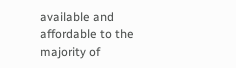available and affordable to the majority of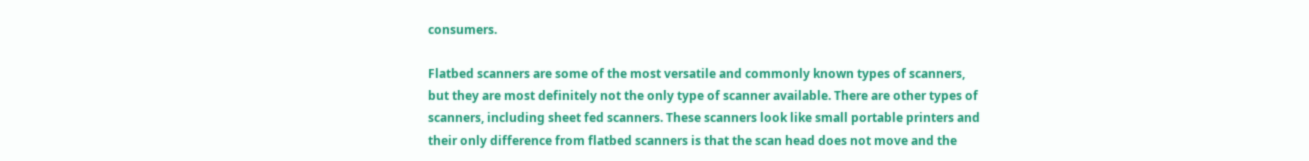consumers.

Flatbed scanners are some of the most versatile and commonly known types of scanners, but they are most definitely not the only type of scanner available. There are other types of scanners, including sheet fed scanners. These scanners look like small portable printers and their only difference from flatbed scanners is that the scan head does not move and the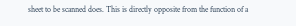sheet to be scanned does. This is directly opposite from the function of a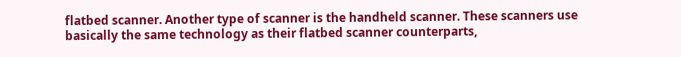flatbed scanner. Another type of scanner is the handheld scanner. These scanners use basically the same technology as their flatbed scanner counterparts,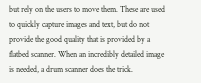but rely on the users to move them. These are used to quickly capture images and text, but do not provide the good quality that is provided by a flatbed scanner. When an incredibly detailed image is needed, a drum scanner does the trick.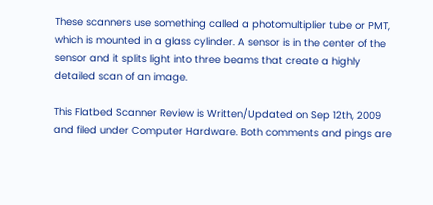These scanners use something called a photomultiplier tube or PMT, which is mounted in a glass cylinder. A sensor is in the center of the sensor and it splits light into three beams that create a highly detailed scan of an image.

This Flatbed Scanner Review is Written/Updated on Sep 12th, 2009 and filed under Computer Hardware. Both comments and pings are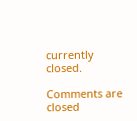currently closed.

Comments are closed